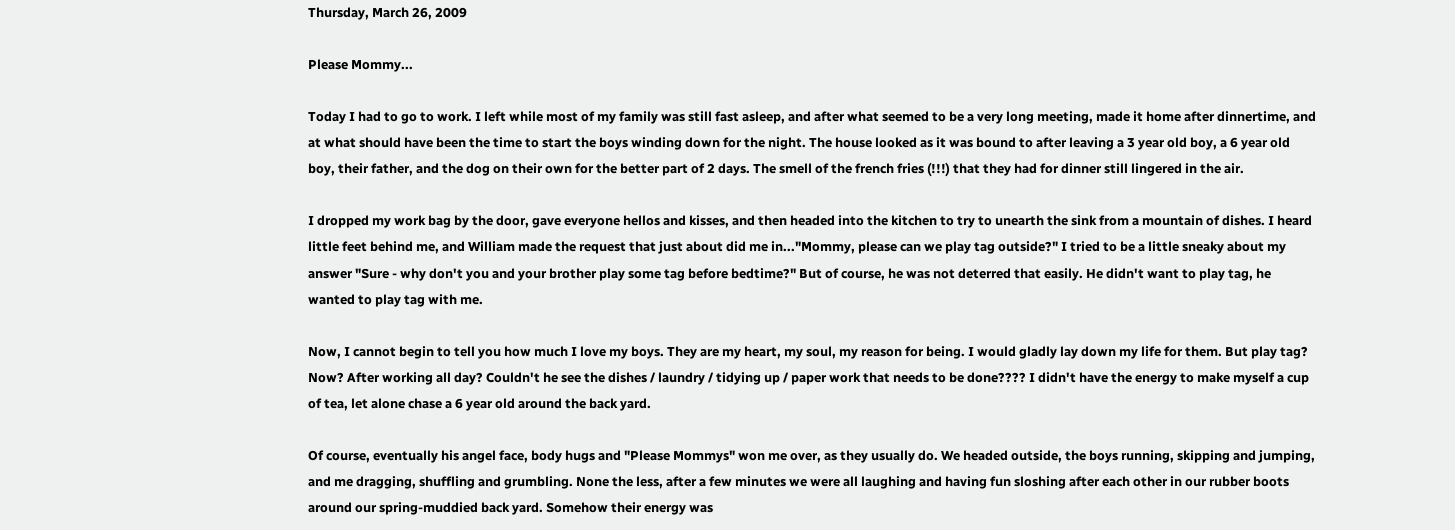Thursday, March 26, 2009

Please Mommy...

Today I had to go to work. I left while most of my family was still fast asleep, and after what seemed to be a very long meeting, made it home after dinnertime, and at what should have been the time to start the boys winding down for the night. The house looked as it was bound to after leaving a 3 year old boy, a 6 year old boy, their father, and the dog on their own for the better part of 2 days. The smell of the french fries (!!!) that they had for dinner still lingered in the air.

I dropped my work bag by the door, gave everyone hellos and kisses, and then headed into the kitchen to try to unearth the sink from a mountain of dishes. I heard little feet behind me, and William made the request that just about did me in..."Mommy, please can we play tag outside?" I tried to be a little sneaky about my answer "Sure - why don't you and your brother play some tag before bedtime?" But of course, he was not deterred that easily. He didn't want to play tag, he wanted to play tag with me.

Now, I cannot begin to tell you how much I love my boys. They are my heart, my soul, my reason for being. I would gladly lay down my life for them. But play tag? Now? After working all day? Couldn't he see the dishes / laundry / tidying up / paper work that needs to be done???? I didn't have the energy to make myself a cup of tea, let alone chase a 6 year old around the back yard.

Of course, eventually his angel face, body hugs and "Please Mommys" won me over, as they usually do. We headed outside, the boys running, skipping and jumping, and me dragging, shuffling and grumbling. None the less, after a few minutes we were all laughing and having fun sloshing after each other in our rubber boots around our spring-muddied back yard. Somehow their energy was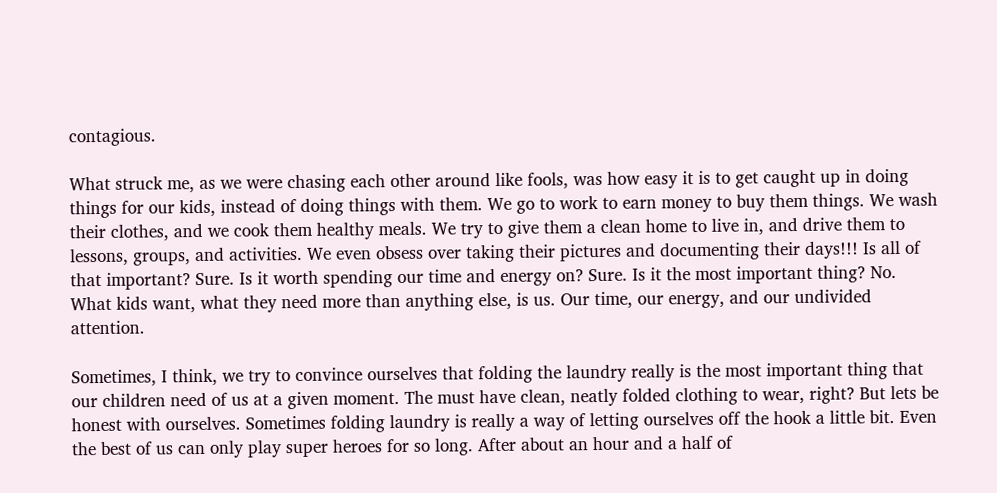contagious.

What struck me, as we were chasing each other around like fools, was how easy it is to get caught up in doing things for our kids, instead of doing things with them. We go to work to earn money to buy them things. We wash their clothes, and we cook them healthy meals. We try to give them a clean home to live in, and drive them to lessons, groups, and activities. We even obsess over taking their pictures and documenting their days!!! Is all of that important? Sure. Is it worth spending our time and energy on? Sure. Is it the most important thing? No. What kids want, what they need more than anything else, is us. Our time, our energy, and our undivided attention.

Sometimes, I think, we try to convince ourselves that folding the laundry really is the most important thing that our children need of us at a given moment. The must have clean, neatly folded clothing to wear, right? But lets be honest with ourselves. Sometimes folding laundry is really a way of letting ourselves off the hook a little bit. Even the best of us can only play super heroes for so long. After about an hour and a half of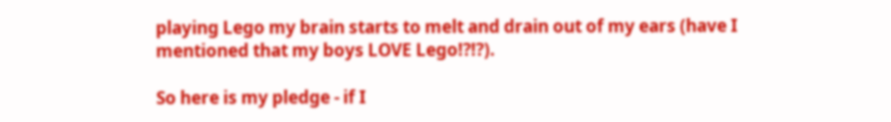playing Lego my brain starts to melt and drain out of my ears (have I mentioned that my boys LOVE Lego!?!?).

So here is my pledge - if I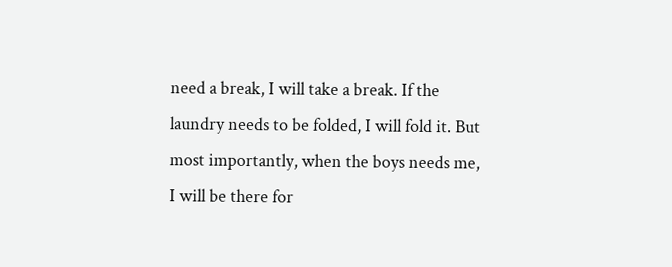need a break, I will take a break. If the laundry needs to be folded, I will fold it. But most importantly, when the boys needs me, I will be there for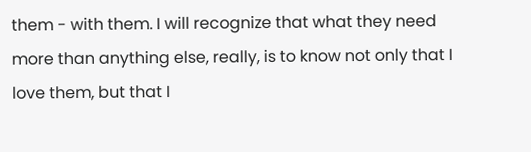them - with them. I will recognize that what they need more than anything else, really, is to know not only that I love them, but that I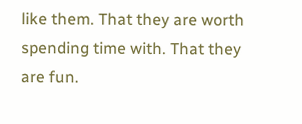like them. That they are worth spending time with. That they are fun.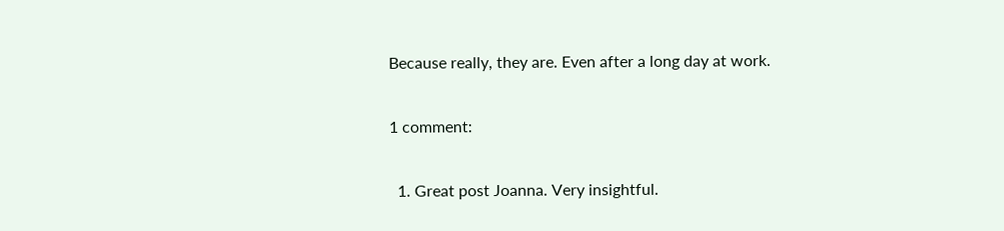Because really, they are. Even after a long day at work.

1 comment:

  1. Great post Joanna. Very insightful.